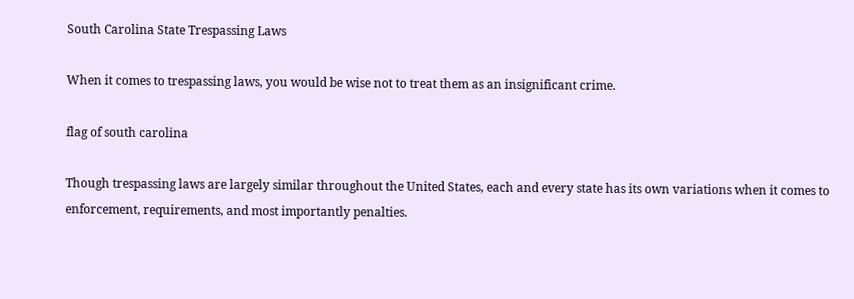South Carolina State Trespassing Laws

When it comes to trespassing laws, you would be wise not to treat them as an insignificant crime.

flag of south carolina

Though trespassing laws are largely similar throughout the United States, each and every state has its own variations when it comes to enforcement, requirements, and most importantly penalties.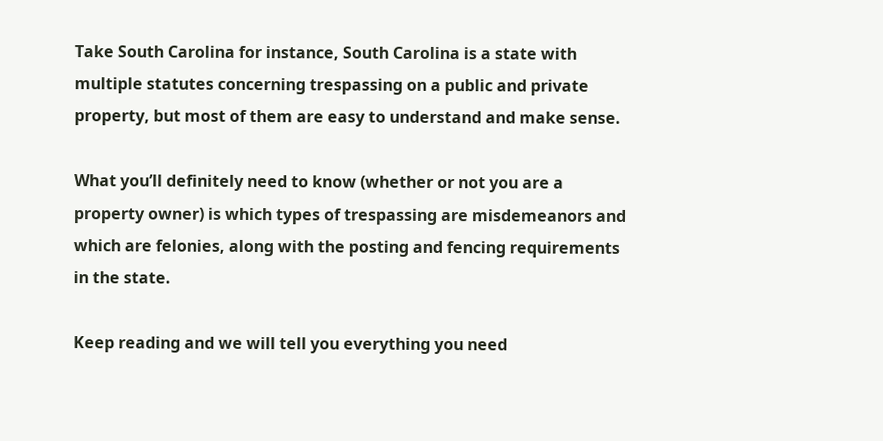Take South Carolina for instance, South Carolina is a state with multiple statutes concerning trespassing on a public and private property, but most of them are easy to understand and make sense.

What you’ll definitely need to know (whether or not you are a property owner) is which types of trespassing are misdemeanors and which are felonies, along with the posting and fencing requirements in the state.

Keep reading and we will tell you everything you need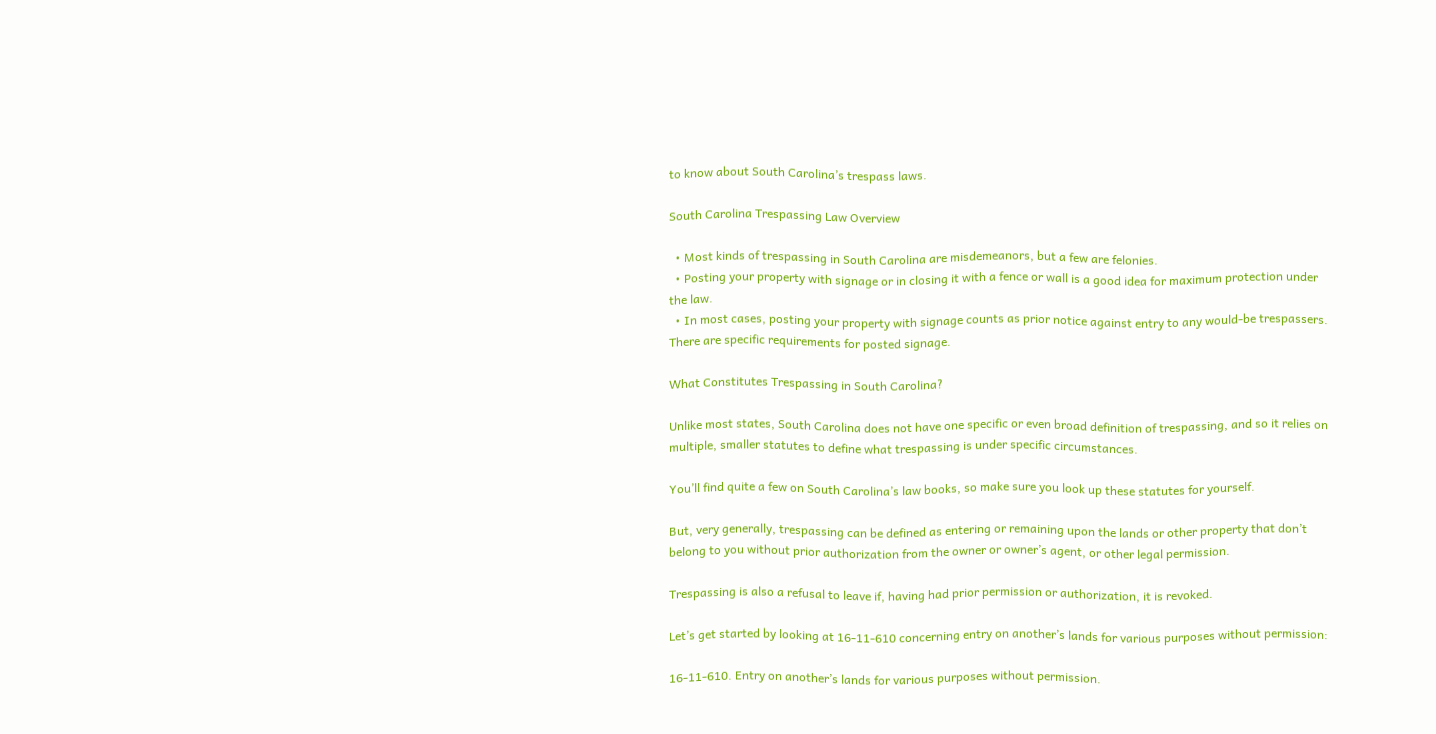to know about South Carolina’s trespass laws.

South Carolina Trespassing Law Overview

  • Most kinds of trespassing in South Carolina are misdemeanors, but a few are felonies.
  • Posting your property with signage or in closing it with a fence or wall is a good idea for maximum protection under the law.
  • In most cases, posting your property with signage counts as prior notice against entry to any would-be trespassers. There are specific requirements for posted signage.

What Constitutes Trespassing in South Carolina?

Unlike most states, South Carolina does not have one specific or even broad definition of trespassing, and so it relies on multiple, smaller statutes to define what trespassing is under specific circumstances.

You’ll find quite a few on South Carolina’s law books, so make sure you look up these statutes for yourself.

But, very generally, trespassing can be defined as entering or remaining upon the lands or other property that don’t belong to you without prior authorization from the owner or owner’s agent, or other legal permission.

Trespassing is also a refusal to leave if, having had prior permission or authorization, it is revoked.

Let’s get started by looking at 16-11-610 concerning entry on another’s lands for various purposes without permission:

16-11-610. Entry on another’s lands for various purposes without permission.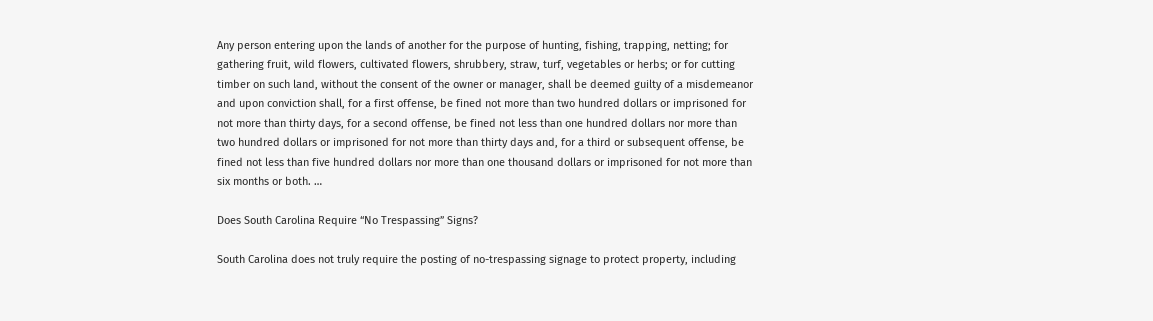Any person entering upon the lands of another for the purpose of hunting, fishing, trapping, netting; for gathering fruit, wild flowers, cultivated flowers, shrubbery, straw, turf, vegetables or herbs; or for cutting timber on such land, without the consent of the owner or manager, shall be deemed guilty of a misdemeanor and upon conviction shall, for a first offense, be fined not more than two hundred dollars or imprisoned for not more than thirty days, for a second offense, be fined not less than one hundred dollars nor more than two hundred dollars or imprisoned for not more than thirty days and, for a third or subsequent offense, be fined not less than five hundred dollars nor more than one thousand dollars or imprisoned for not more than six months or both. …

Does South Carolina Require “No Trespassing” Signs?

South Carolina does not truly require the posting of no-trespassing signage to protect property, including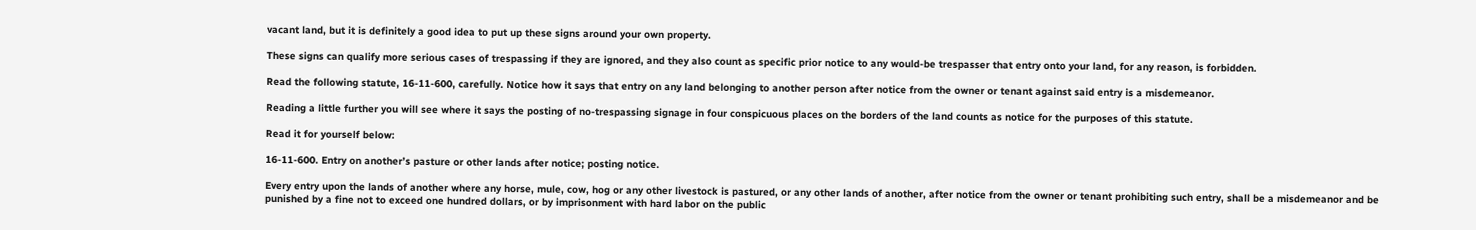vacant land, but it is definitely a good idea to put up these signs around your own property.

These signs can qualify more serious cases of trespassing if they are ignored, and they also count as specific prior notice to any would-be trespasser that entry onto your land, for any reason, is forbidden.

Read the following statute, 16-11-600, carefully. Notice how it says that entry on any land belonging to another person after notice from the owner or tenant against said entry is a misdemeanor.

Reading a little further you will see where it says the posting of no-trespassing signage in four conspicuous places on the borders of the land counts as notice for the purposes of this statute.

Read it for yourself below:

16-11-600. Entry on another’s pasture or other lands after notice; posting notice.

Every entry upon the lands of another where any horse, mule, cow, hog or any other livestock is pastured, or any other lands of another, after notice from the owner or tenant prohibiting such entry, shall be a misdemeanor and be punished by a fine not to exceed one hundred dollars, or by imprisonment with hard labor on the public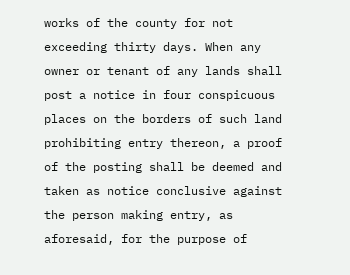works of the county for not exceeding thirty days. When any owner or tenant of any lands shall post a notice in four conspicuous places on the borders of such land prohibiting entry thereon, a proof of the posting shall be deemed and taken as notice conclusive against the person making entry, as aforesaid, for the purpose of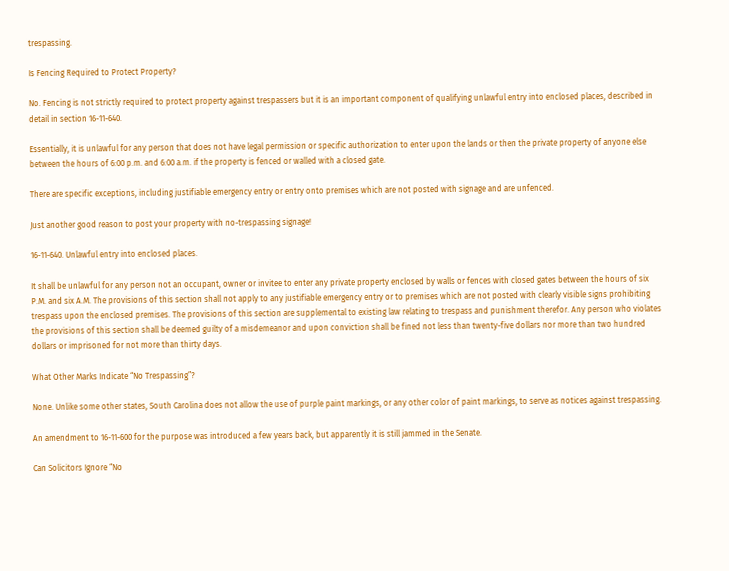trespassing.

Is Fencing Required to Protect Property?

No. Fencing is not strictly required to protect property against trespassers but it is an important component of qualifying unlawful entry into enclosed places, described in detail in section 16-11-640.

Essentially, it is unlawful for any person that does not have legal permission or specific authorization to enter upon the lands or then the private property of anyone else between the hours of 6:00 p.m. and 6:00 a.m. if the property is fenced or walled with a closed gate.

There are specific exceptions, including justifiable emergency entry or entry onto premises which are not posted with signage and are unfenced.

Just another good reason to post your property with no-trespassing signage!

16-11-640. Unlawful entry into enclosed places.

It shall be unlawful for any person not an occupant, owner or invitee to enter any private property enclosed by walls or fences with closed gates between the hours of six P.M. and six A.M. The provisions of this section shall not apply to any justifiable emergency entry or to premises which are not posted with clearly visible signs prohibiting trespass upon the enclosed premises. The provisions of this section are supplemental to existing law relating to trespass and punishment therefor. Any person who violates the provisions of this section shall be deemed guilty of a misdemeanor and upon conviction shall be fined not less than twenty-five dollars nor more than two hundred dollars or imprisoned for not more than thirty days.

What Other Marks Indicate “No Trespassing”?

None. Unlike some other states, South Carolina does not allow the use of purple paint markings, or any other color of paint markings, to serve as notices against trespassing.

An amendment to 16-11-600 for the purpose was introduced a few years back, but apparently it is still jammed in the Senate.

Can Solicitors Ignore “No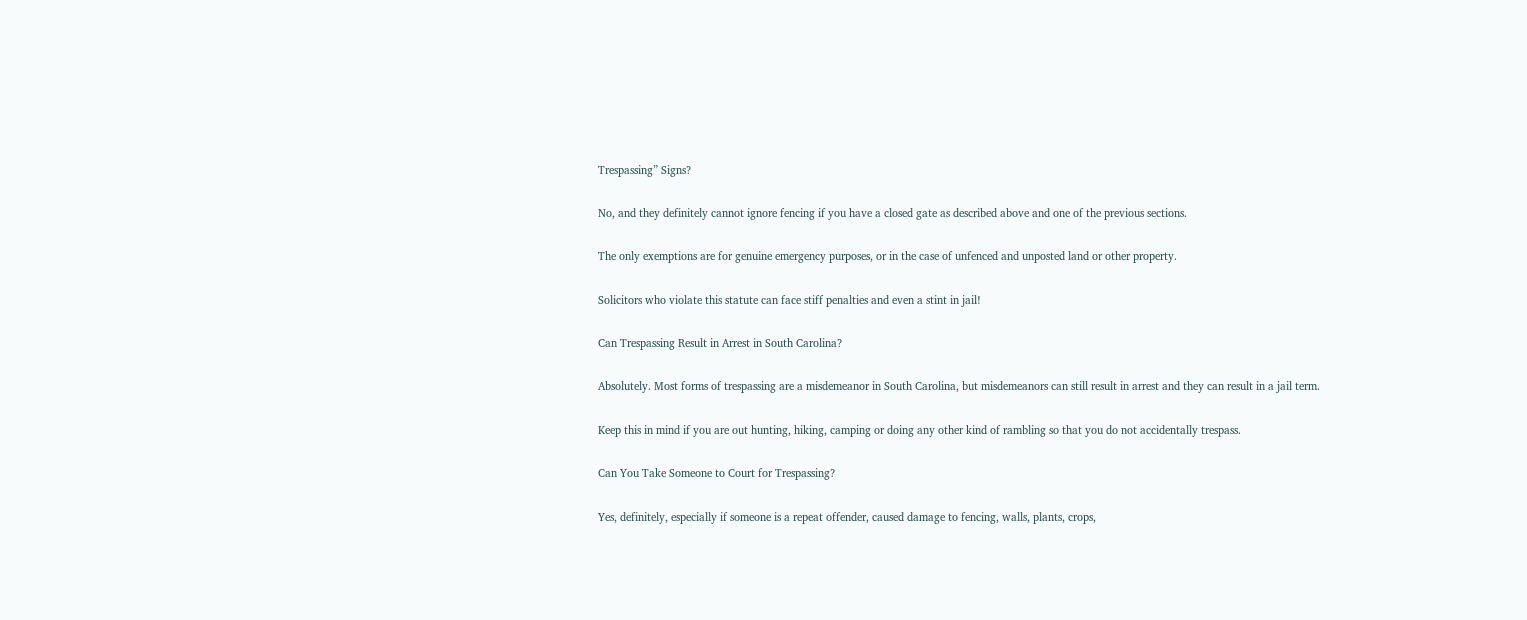Trespassing” Signs?

No, and they definitely cannot ignore fencing if you have a closed gate as described above and one of the previous sections.

The only exemptions are for genuine emergency purposes, or in the case of unfenced and unposted land or other property.

Solicitors who violate this statute can face stiff penalties and even a stint in jail!

Can Trespassing Result in Arrest in South Carolina?

Absolutely. Most forms of trespassing are a misdemeanor in South Carolina, but misdemeanors can still result in arrest and they can result in a jail term.

Keep this in mind if you are out hunting, hiking, camping or doing any other kind of rambling so that you do not accidentally trespass.

Can You Take Someone to Court for Trespassing?

Yes, definitely, especially if someone is a repeat offender, caused damage to fencing, walls, plants, crops,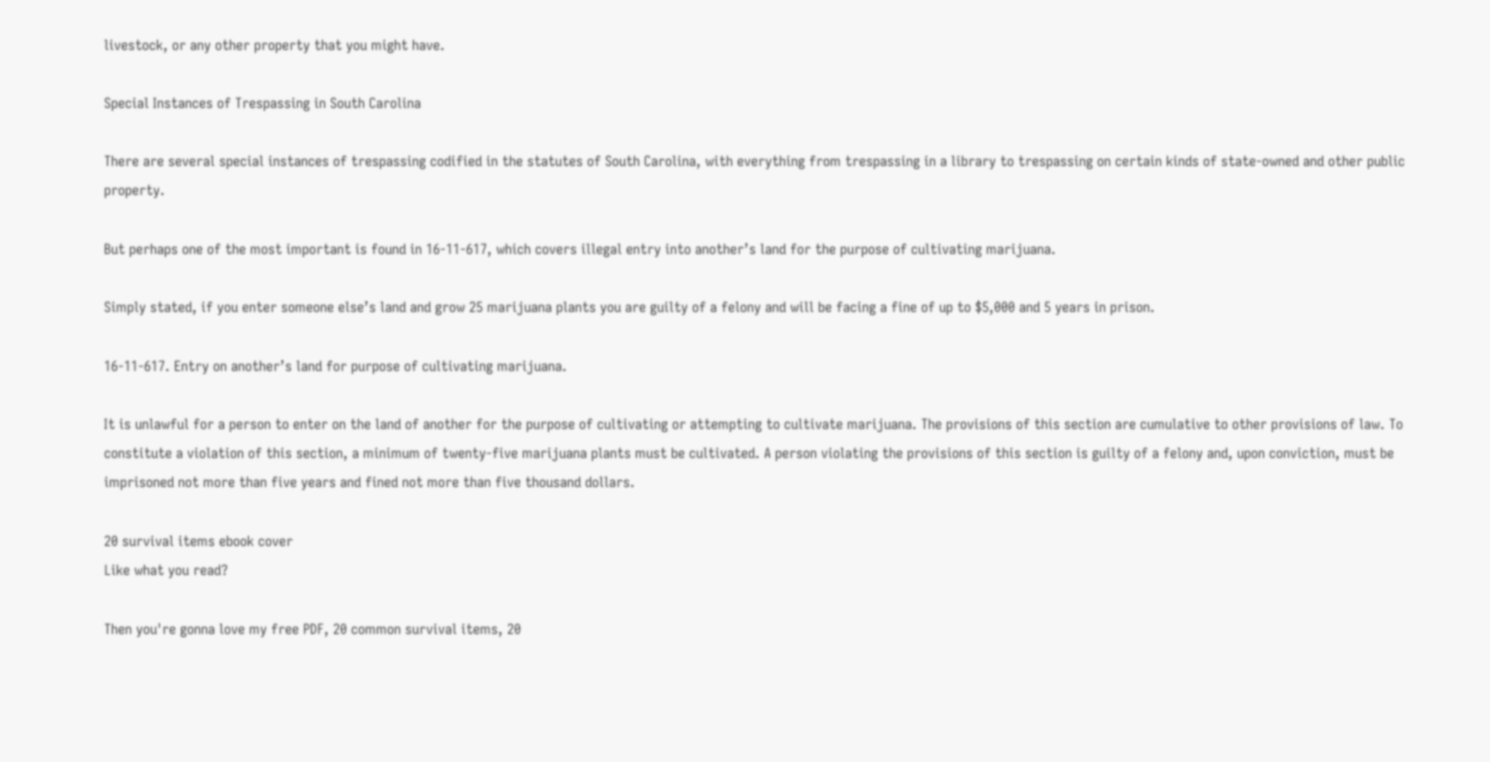livestock, or any other property that you might have.

Special Instances of Trespassing in South Carolina

There are several special instances of trespassing codified in the statutes of South Carolina, with everything from trespassing in a library to trespassing on certain kinds of state-owned and other public property.

But perhaps one of the most important is found in 16-11-617, which covers illegal entry into another’s land for the purpose of cultivating marijuana.

Simply stated, if you enter someone else’s land and grow 25 marijuana plants you are guilty of a felony and will be facing a fine of up to $5,000 and 5 years in prison.

16-11-617. Entry on another’s land for purpose of cultivating marijuana.

It is unlawful for a person to enter on the land of another for the purpose of cultivating or attempting to cultivate marijuana. The provisions of this section are cumulative to other provisions of law. To constitute a violation of this section, a minimum of twenty-five marijuana plants must be cultivated. A person violating the provisions of this section is guilty of a felony and, upon conviction, must be imprisoned not more than five years and fined not more than five thousand dollars.

20 survival items ebook cover
Like what you read?

Then you're gonna love my free PDF, 20 common survival items, 20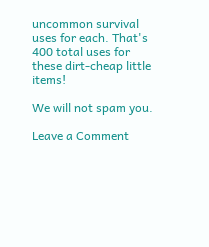uncommon survival uses for each. That's 400 total uses for these dirt-cheap little items!

We will not spam you.

Leave a Comment